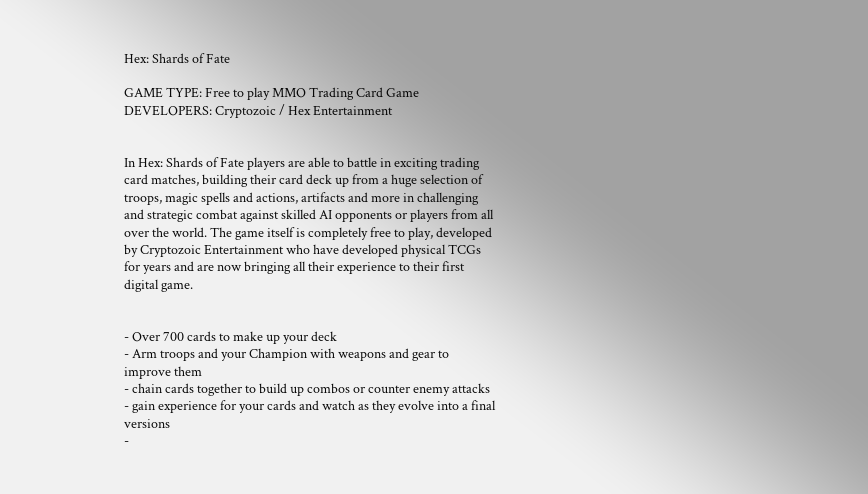Hex: Shards of Fate

GAME TYPE: Free to play MMO Trading Card Game
DEVELOPERS: Cryptozoic / Hex Entertainment


In Hex: Shards of Fate players are able to battle in exciting trading card matches, building their card deck up from a huge selection of troops, magic spells and actions, artifacts and more in challenging and strategic combat against skilled AI opponents or players from all over the world. The game itself is completely free to play, developed by Cryptozoic Entertainment who have developed physical TCGs for years and are now bringing all their experience to their first digital game.


- Over 700 cards to make up your deck
- Arm troops and your Champion with weapons and gear to improve them
- chain cards together to build up combos or counter enemy attacks
- gain experience for your cards and watch as they evolve into a final versions
-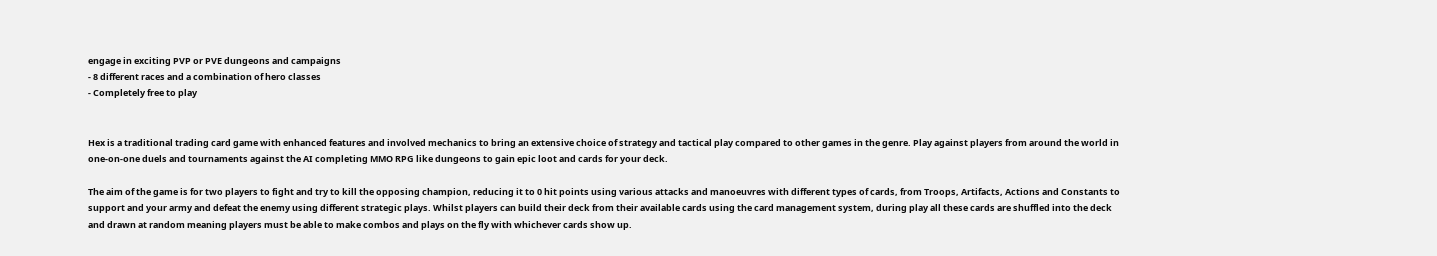engage in exciting PVP or PVE dungeons and campaigns
- 8 different races and a combination of hero classes
- Completely free to play


Hex is a traditional trading card game with enhanced features and involved mechanics to bring an extensive choice of strategy and tactical play compared to other games in the genre. Play against players from around the world in one-on-one duels and tournaments against the AI completing MMO RPG like dungeons to gain epic loot and cards for your deck.

The aim of the game is for two players to fight and try to kill the opposing champion, reducing it to 0 hit points using various attacks and manoeuvres with different types of cards, from Troops, Artifacts, Actions and Constants to support and your army and defeat the enemy using different strategic plays. Whilst players can build their deck from their available cards using the card management system, during play all these cards are shuffled into the deck and drawn at random meaning players must be able to make combos and plays on the fly with whichever cards show up.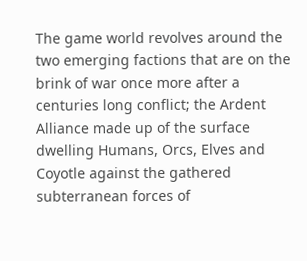The game world revolves around the two emerging factions that are on the brink of war once more after a centuries long conflict; the Ardent Alliance made up of the surface dwelling Humans, Orcs, Elves and Coyotle against the gathered subterranean forces of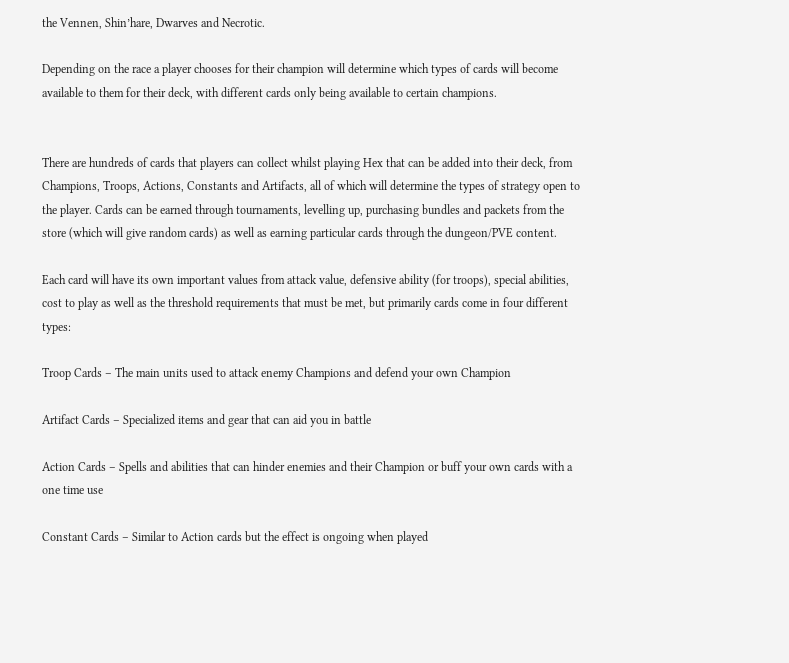the Vennen, Shin’hare, Dwarves and Necrotic.

Depending on the race a player chooses for their champion will determine which types of cards will become available to them for their deck, with different cards only being available to certain champions.


There are hundreds of cards that players can collect whilst playing Hex that can be added into their deck, from Champions, Troops, Actions, Constants and Artifacts, all of which will determine the types of strategy open to the player. Cards can be earned through tournaments, levelling up, purchasing bundles and packets from the store (which will give random cards) as well as earning particular cards through the dungeon/PVE content.

Each card will have its own important values from attack value, defensive ability (for troops), special abilities, cost to play as well as the threshold requirements that must be met, but primarily cards come in four different types:

Troop Cards – The main units used to attack enemy Champions and defend your own Champion

Artifact Cards – Specialized items and gear that can aid you in battle

Action Cards – Spells and abilities that can hinder enemies and their Champion or buff your own cards with a one time use

Constant Cards – Similar to Action cards but the effect is ongoing when played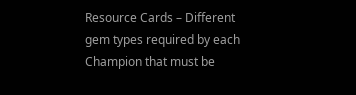Resource Cards – Different gem types required by each Champion that must be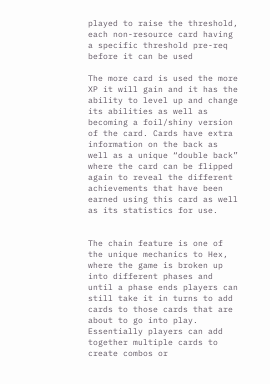played to raise the threshold, each non-resource card having a specific threshold pre-req before it can be used

The more card is used the more XP it will gain and it has the ability to level up and change its abilities as well as becoming a foil/shiny version of the card. Cards have extra information on the back as well as a unique “double back” where the card can be flipped again to reveal the different achievements that have been earned using this card as well as its statistics for use.


The chain feature is one of the unique mechanics to Hex, where the game is broken up into different phases and until a phase ends players can still take it in turns to add cards to those cards that are about to go into play. Essentially players can add together multiple cards to create combos or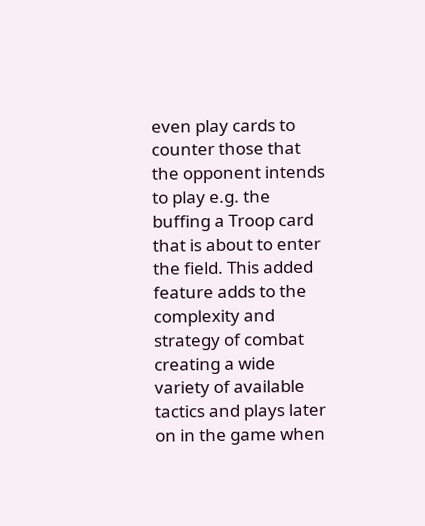even play cards to counter those that the opponent intends to play e.g. the buffing a Troop card that is about to enter the field. This added feature adds to the complexity and strategy of combat creating a wide variety of available tactics and plays later on in the game when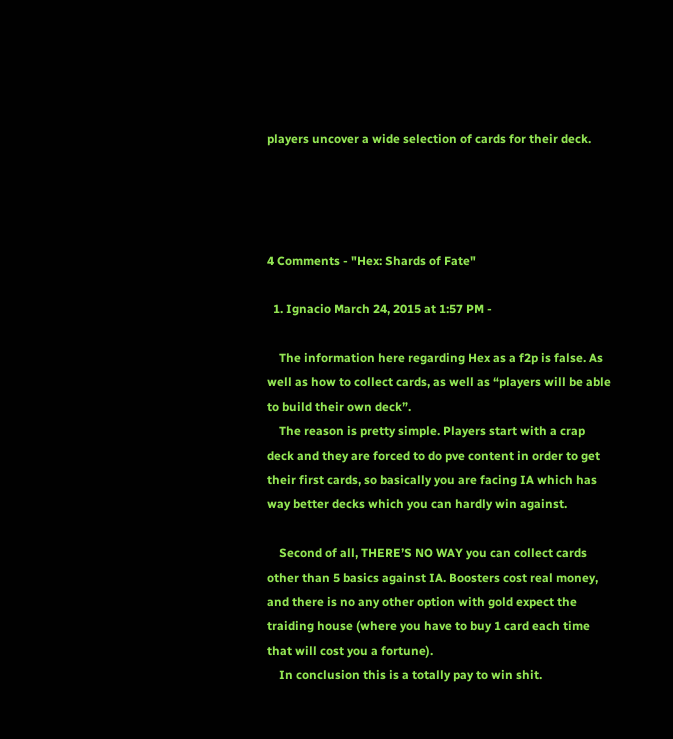players uncover a wide selection of cards for their deck.




4 Comments - "Hex: Shards of Fate"

  1. Ignacio March 24, 2015 at 1:57 PM -

    The information here regarding Hex as a f2p is false. As well as how to collect cards, as well as “players will be able to build their own deck”.
    The reason is pretty simple. Players start with a crap deck and they are forced to do pve content in order to get their first cards, so basically you are facing IA which has way better decks which you can hardly win against.

    Second of all, THERE’S NO WAY you can collect cards other than 5 basics against IA. Boosters cost real money, and there is no any other option with gold expect the traiding house (where you have to buy 1 card each time that will cost you a fortune).
    In conclusion this is a totally pay to win shit.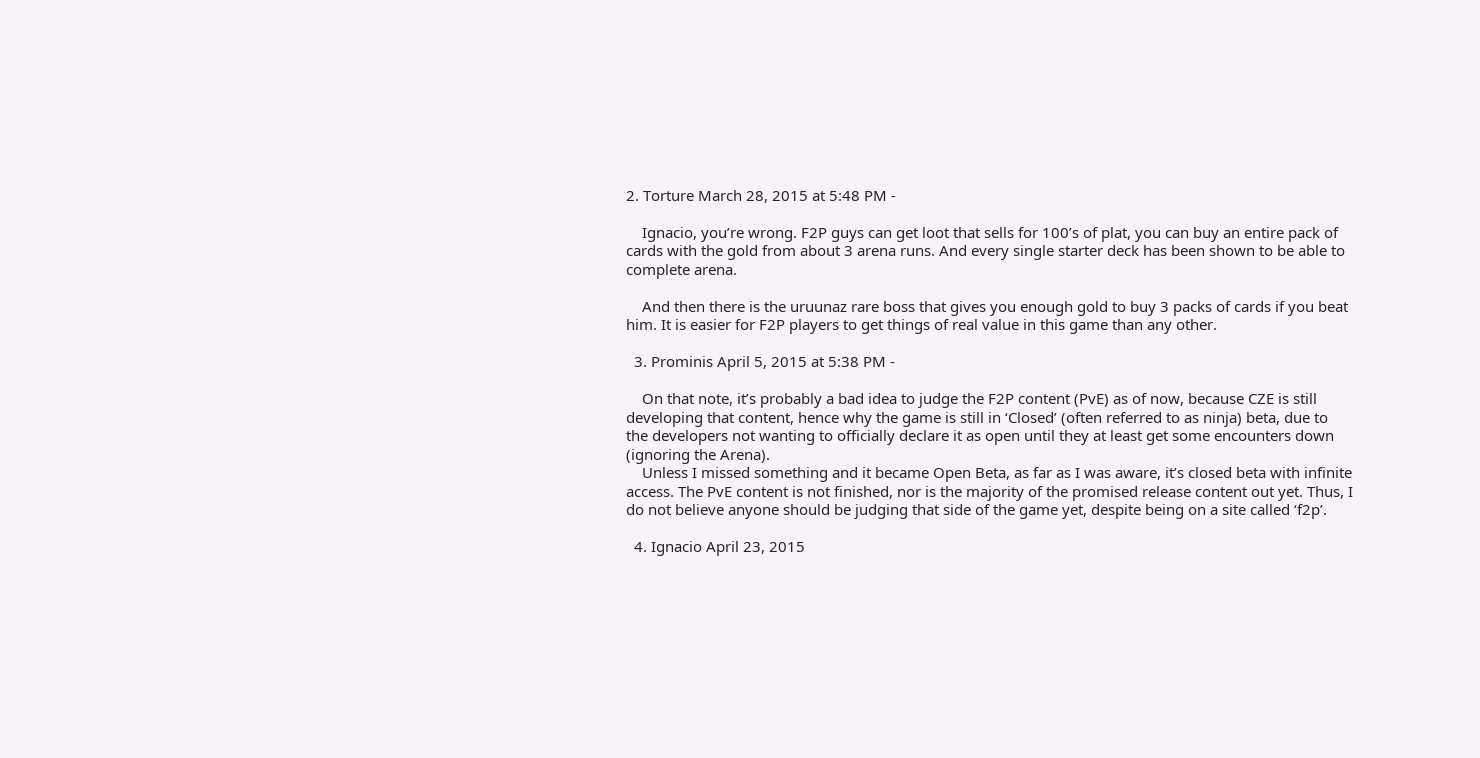2. Torture March 28, 2015 at 5:48 PM -

    Ignacio, you’re wrong. F2P guys can get loot that sells for 100’s of plat, you can buy an entire pack of cards with the gold from about 3 arena runs. And every single starter deck has been shown to be able to complete arena.

    And then there is the uruunaz rare boss that gives you enough gold to buy 3 packs of cards if you beat him. It is easier for F2P players to get things of real value in this game than any other.

  3. Prominis April 5, 2015 at 5:38 PM -

    On that note, it’s probably a bad idea to judge the F2P content (PvE) as of now, because CZE is still developing that content, hence why the game is still in ‘Closed’ (often referred to as ninja) beta, due to the developers not wanting to officially declare it as open until they at least get some encounters down (ignoring the Arena).
    Unless I missed something and it became Open Beta, as far as I was aware, it’s closed beta with infinite access. The PvE content is not finished, nor is the majority of the promised release content out yet. Thus, I do not believe anyone should be judging that side of the game yet, despite being on a site called ‘f2p’.

  4. Ignacio April 23, 2015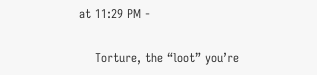at 11:29 PM -

    Torture, the “loot” you’re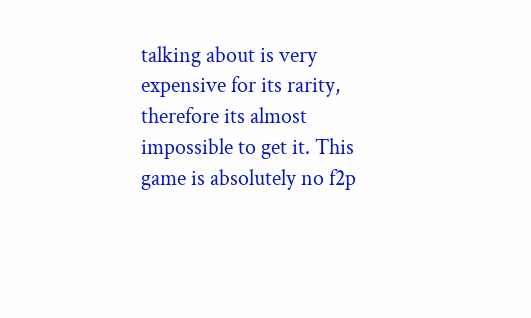talking about is very expensive for its rarity, therefore its almost impossible to get it. This game is absolutely no f2p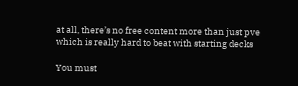at all, there’s no free content more than just pve which is really hard to beat with starting decks

You must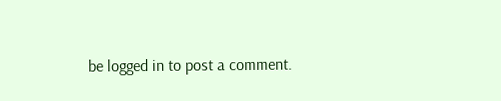be logged in to post a comment.